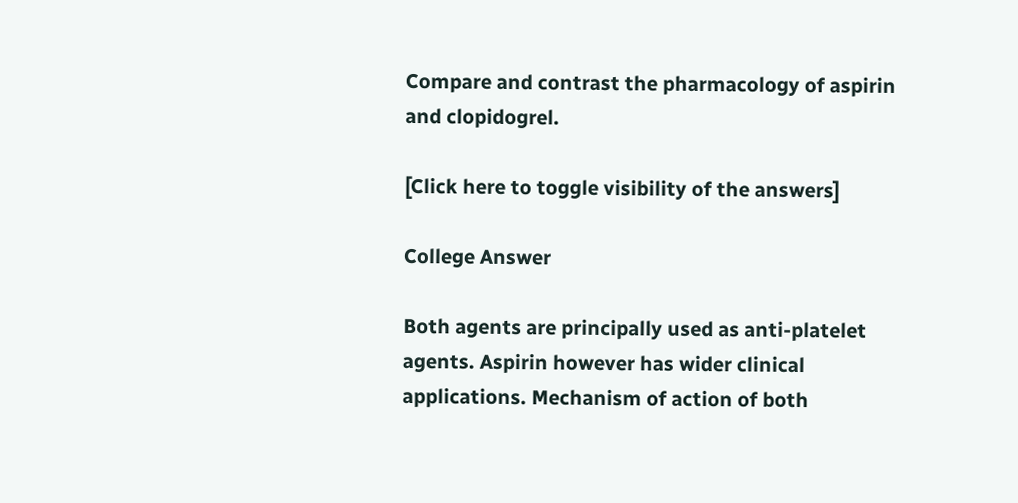Compare and contrast the pharmacology of aspirin and clopidogrel.

[Click here to toggle visibility of the answers]

College Answer

Both agents are principally used as anti-platelet agents. Aspirin however has wider clinical
applications. Mechanism of action of both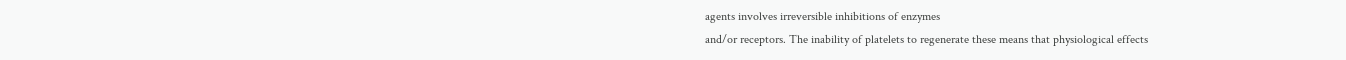agents involves irreversible inhibitions of enzymes
and/or receptors. The inability of platelets to regenerate these means that physiological effects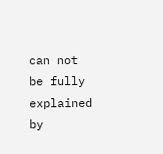can not be fully explained by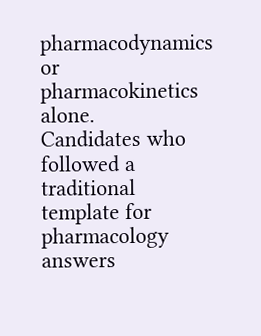pharmacodynamics or pharmacokinetics alone.
Candidates who followed a traditional template for pharmacology answers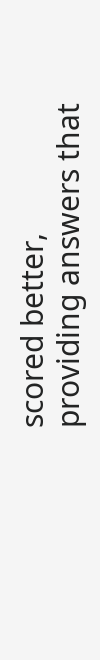scored better,
providing answers that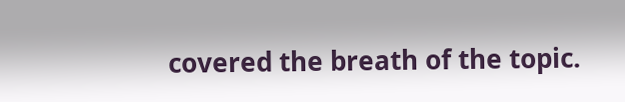covered the breath of the topic.